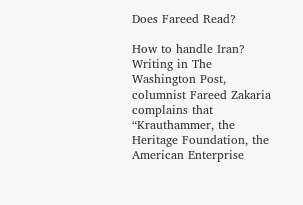Does Fareed Read?

How to handle Iran? Writing in The Washington Post, columnist Fareed Zakaria complains that “Krauthammer, the Heritage Foundation, the American Enterprise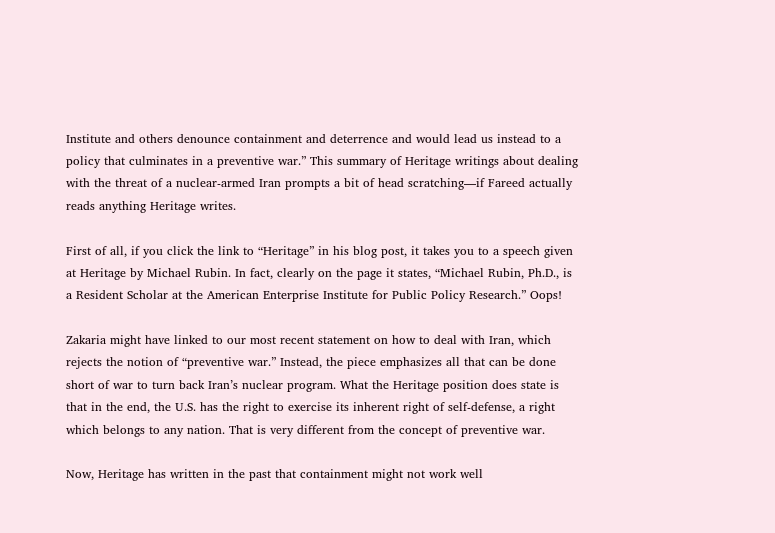Institute and others denounce containment and deterrence and would lead us instead to a policy that culminates in a preventive war.” This summary of Heritage writings about dealing with the threat of a nuclear-armed Iran prompts a bit of head scratching—if Fareed actually reads anything Heritage writes.

First of all, if you click the link to “Heritage” in his blog post, it takes you to a speech given at Heritage by Michael Rubin. In fact, clearly on the page it states, “Michael Rubin, Ph.D., is a Resident Scholar at the American Enterprise Institute for Public Policy Research.” Oops!

Zakaria might have linked to our most recent statement on how to deal with Iran, which rejects the notion of “preventive war.” Instead, the piece emphasizes all that can be done short of war to turn back Iran’s nuclear program. What the Heritage position does state is that in the end, the U.S. has the right to exercise its inherent right of self-defense, a right which belongs to any nation. That is very different from the concept of preventive war.

Now, Heritage has written in the past that containment might not work well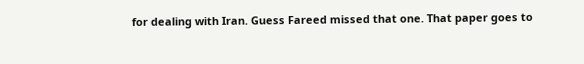for dealing with Iran. Guess Fareed missed that one. That paper goes to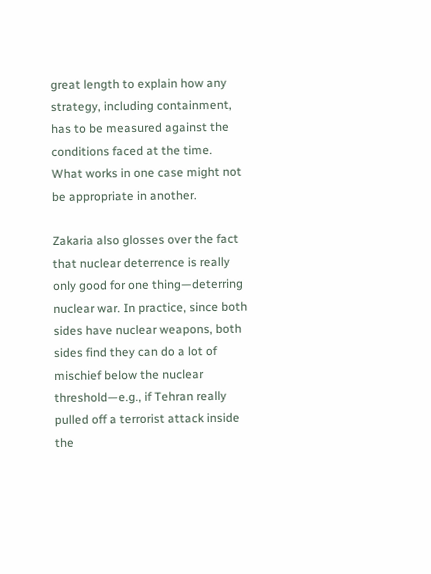great length to explain how any strategy, including containment, has to be measured against the conditions faced at the time. What works in one case might not be appropriate in another.

Zakaria also glosses over the fact that nuclear deterrence is really only good for one thing—deterring nuclear war. In practice, since both sides have nuclear weapons, both sides find they can do a lot of mischief below the nuclear threshold—e.g., if Tehran really pulled off a terrorist attack inside the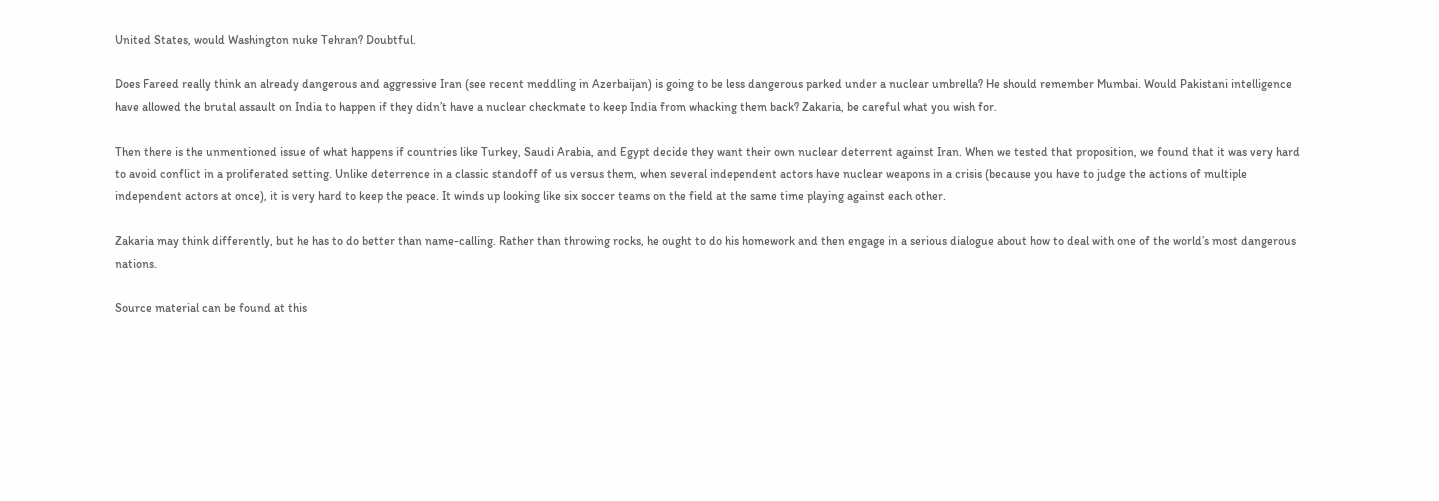United States, would Washington nuke Tehran? Doubtful.

Does Fareed really think an already dangerous and aggressive Iran (see recent meddling in Azerbaijan) is going to be less dangerous parked under a nuclear umbrella? He should remember Mumbai. Would Pakistani intelligence have allowed the brutal assault on India to happen if they didn’t have a nuclear checkmate to keep India from whacking them back? Zakaria, be careful what you wish for.

Then there is the unmentioned issue of what happens if countries like Turkey, Saudi Arabia, and Egypt decide they want their own nuclear deterrent against Iran. When we tested that proposition, we found that it was very hard to avoid conflict in a proliferated setting. Unlike deterrence in a classic standoff of us versus them, when several independent actors have nuclear weapons in a crisis (because you have to judge the actions of multiple independent actors at once), it is very hard to keep the peace. It winds up looking like six soccer teams on the field at the same time playing against each other.

Zakaria may think differently, but he has to do better than name-calling. Rather than throwing rocks, he ought to do his homework and then engage in a serious dialogue about how to deal with one of the world’s most dangerous nations.

Source material can be found at this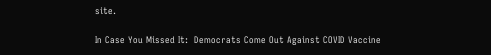site.

In Case You Missed It:  Democrats Come Out Against COVID Vaccine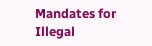Mandates for Illegal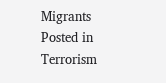Migrants
Posted in Terrorism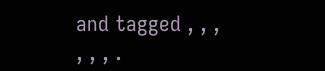and tagged , , , , , , .